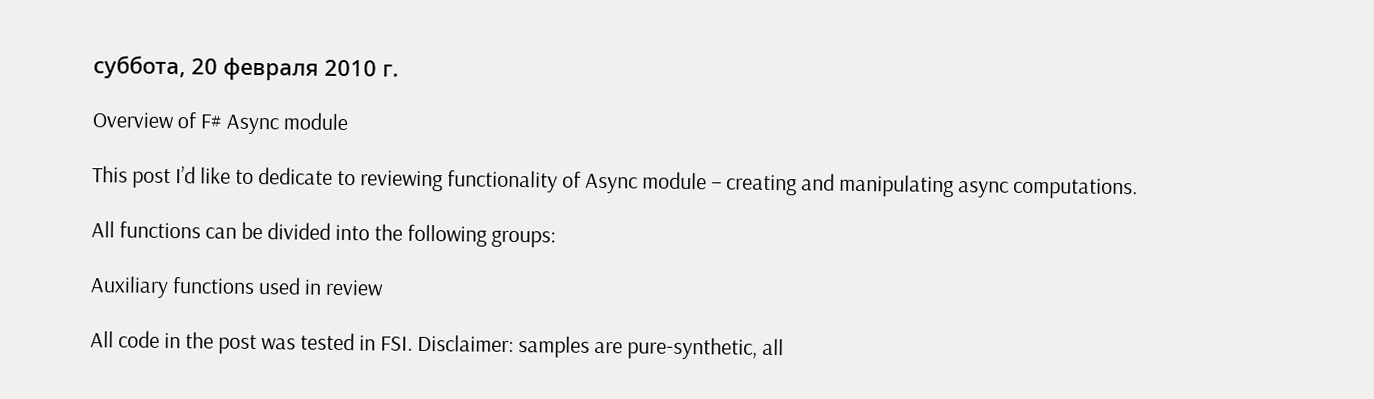суббота, 20 февраля 2010 г.

Overview of F# Async module

This post I’d like to dedicate to reviewing functionality of Async module – creating and manipulating async computations.

All functions can be divided into the following groups:

Auxiliary functions used in review

All code in the post was tested in FSI. Disclaimer: samples are pure-synthetic, all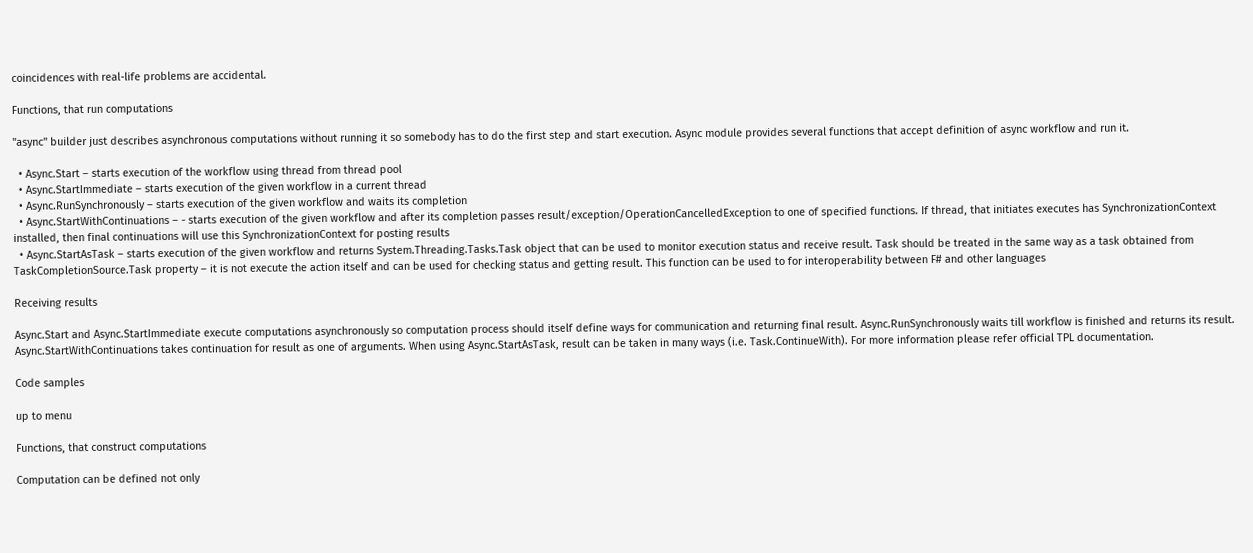coincidences with real-life problems are accidental.

Functions, that run computations

"async" builder just describes asynchronous computations without running it so somebody has to do the first step and start execution. Async module provides several functions that accept definition of async workflow and run it.

  • Async.Start – starts execution of the workflow using thread from thread pool
  • Async.StartImmediate – starts execution of the given workflow in a current thread
  • Async.RunSynchronously – starts execution of the given workflow and waits its completion
  • Async.StartWithContinuations – - starts execution of the given workflow and after its completion passes result/exception/OperationCancelledException to one of specified functions. If thread, that initiates executes has SynchronizationContext installed, then final continuations will use this SynchronizationContext for posting results
  • Async.StartAsTask – starts execution of the given workflow and returns System.Threading.Tasks.Task object that can be used to monitor execution status and receive result. Task should be treated in the same way as a task obtained from TaskCompletionSource.Task property – it is not execute the action itself and can be used for checking status and getting result. This function can be used to for interoperability between F# and other languages

Receiving results

Async.Start and Async.StartImmediate execute computations asynchronously so computation process should itself define ways for communication and returning final result. Async.RunSynchronously waits till workflow is finished and returns its result. Async.StartWithContinuations takes continuation for result as one of arguments. When using Async.StartAsTask, result can be taken in many ways (i.e. Task.ContinueWith). For more information please refer official TPL documentation.

Code samples

up to menu

Functions, that construct computations

Computation can be defined not only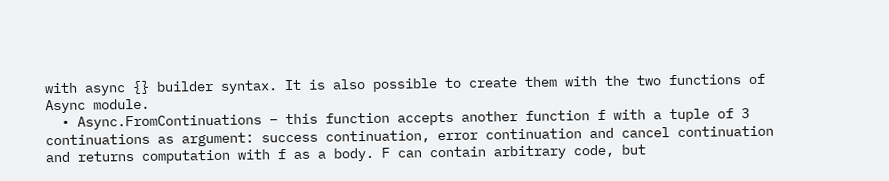with async {} builder syntax. It is also possible to create them with the two functions of Async module.
  • Async.FromContinuations – this function accepts another function f with a tuple of 3 continuations as argument: success continuation, error continuation and cancel continuation and returns computation with f as a body. F can contain arbitrary code, but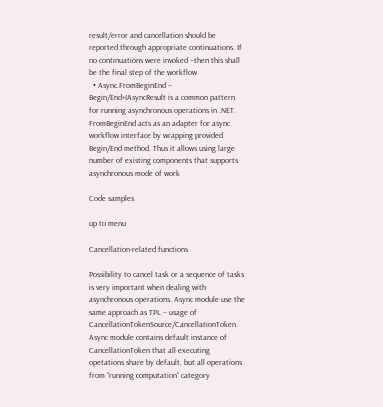result/error and cancellation should be reported through appropriate continuations. If no continuations were invoked –then this shall be the final step of the workflow
  • Async.FromBeginEnd – Begin/End+IAsyncResult is a common pattern for running asynchronous operations in .NET. FromBeginEnd acts as an adapter for async workflow interface by wrapping provided Begin/End method. Thus it allows using large number of existing components that supports asynchronous mode of work

Code samples

up to menu

Cancellation-related functions

Possibility to cancel task or a sequence of tasks is very important when dealing with asynchronous operations. Async module use the same approach as TPL – usage of CancellationTokenSource/CancellationToken. Async module contains default instance of CancellationToken that all executing opetations share by default, but all operations from “running computation” category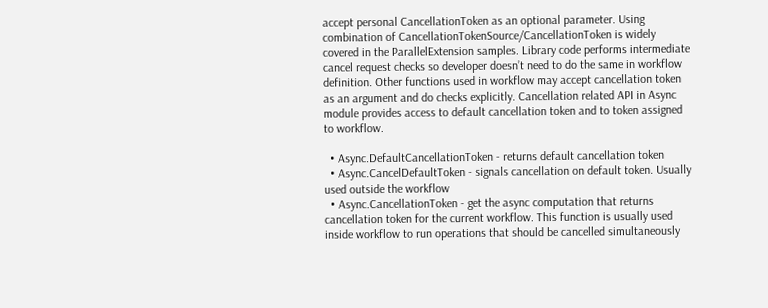accept personal CancellationToken as an optional parameter. Using combination of CancellationTokenSource/CancellationToken is widely covered in the ParallelExtension samples. Library code performs intermediate cancel request checks so developer doesn’t need to do the same in workflow definition. Other functions used in workflow may accept cancellation token as an argument and do checks explicitly. Cancellation related API in Async module provides access to default cancellation token and to token assigned to workflow.

  • Async.DefaultCancellationToken - returns default cancellation token
  • Async.CancelDefaultToken - signals cancellation on default token. Usually used outside the workflow
  • Async.CancellationToken - get the async computation that returns cancellation token for the current workflow. This function is usually used inside workflow to run operations that should be cancelled simultaneously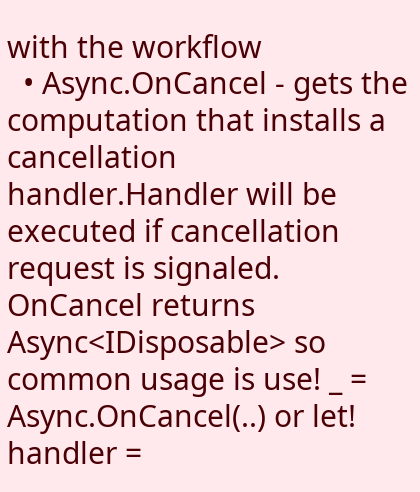with the workflow
  • Async.OnCancel - gets the computation that installs a cancellation handler.Handler will be executed if cancellation request is signaled. OnCancel returns Async<IDisposable> so common usage is use! _ = Async.OnCancel(..) or let! handler =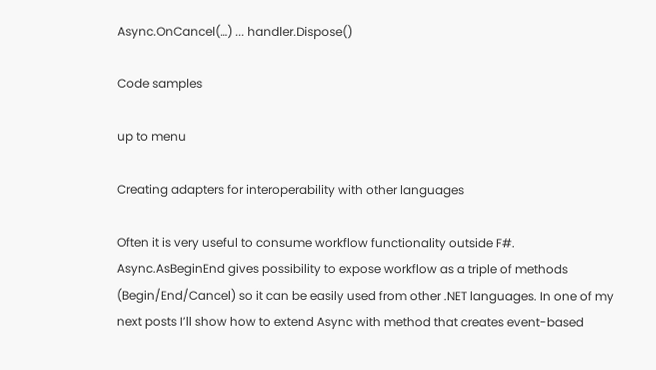Async.OnCancel(…) ... handler.Dispose()

Code samples

up to menu

Creating adapters for interoperability with other languages

Often it is very useful to consume workflow functionality outside F#. Async.AsBeginEnd gives possibility to expose workflow as a triple of methods (Begin/End/Cancel) so it can be easily used from other .NET languages. In one of my next posts I’ll show how to extend Async with method that creates event-based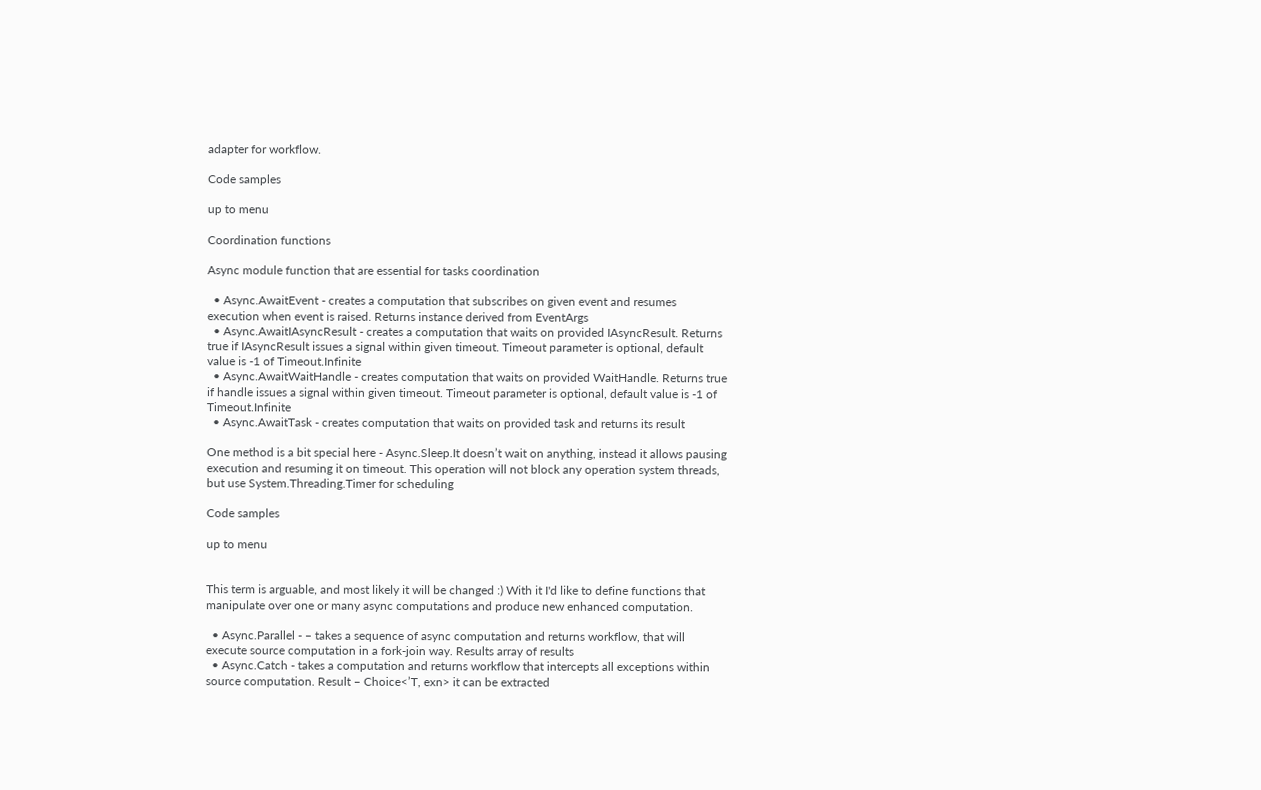adapter for workflow.

Code samples

up to menu

Coordination functions

Async module function that are essential for tasks coordination

  • Async.AwaitEvent - creates a computation that subscribes on given event and resumes execution when event is raised. Returns instance derived from EventArgs
  • Async.AwaitIAsyncResult - creates a computation that waits on provided IAsyncResult. Returns true if IAsyncResult issues a signal within given timeout. Timeout parameter is optional, default value is -1 of Timeout.Infinite
  • Async.AwaitWaitHandle - creates computation that waits on provided WaitHandle. Returns true if handle issues a signal within given timeout. Timeout parameter is optional, default value is -1 of Timeout.Infinite
  • Async.AwaitTask - creates computation that waits on provided task and returns its result

One method is a bit special here - Async.Sleep.It doesn’t wait on anything, instead it allows pausing execution and resuming it on timeout. This operation will not block any operation system threads, but use System.Threading.Timer for scheduling

Code samples

up to menu


This term is arguable, and most likely it will be changed :) With it I'd like to define functions that manipulate over one or many async computations and produce new enhanced computation.

  • Async.Parallel - – takes a sequence of async computation and returns workflow, that will execute source computation in a fork-join way. Results array of results
  • Async.Catch - takes a computation and returns workflow that intercepts all exceptions within source computation. Result – Choice<’T, exn> it can be extracted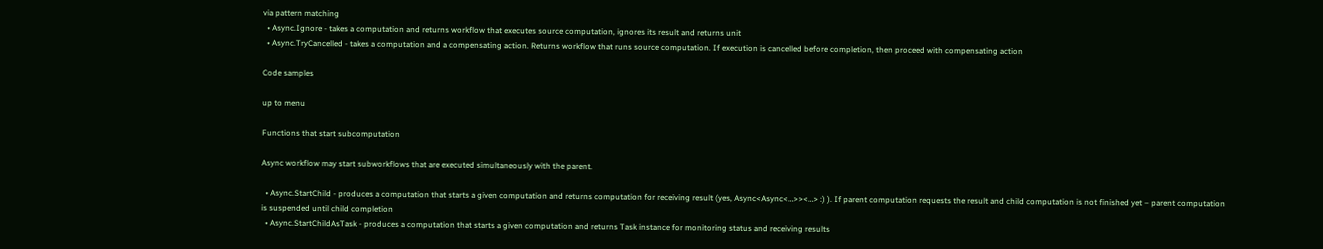via pattern matching
  • Async.Ignore - takes a computation and returns workflow that executes source computation, ignores its result and returns unit
  • Async.TryCancelled - takes a computation and a compensating action. Returns workflow that runs source computation. If execution is cancelled before completion, then proceed with compensating action

Code samples

up to menu

Functions that start subcomputation

Async workflow may start subworkflows that are executed simultaneously with the parent.

  • Async.StartChild - produces a computation that starts a given computation and returns computation for receiving result (yes, Async<Async<…>><…> :) ). If parent computation requests the result and child computation is not finished yet – parent computation is suspended until child completion
  • Async.StartChildAsTask - produces a computation that starts a given computation and returns Task instance for monitoring status and receiving results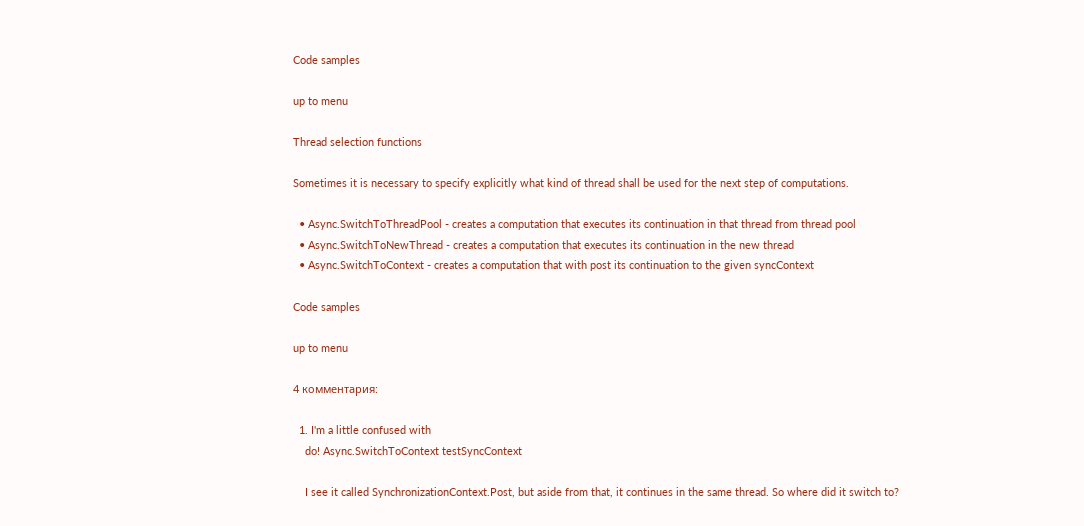Code samples

up to menu

Thread selection functions

Sometimes it is necessary to specify explicitly what kind of thread shall be used for the next step of computations.

  • Async.SwitchToThreadPool - creates a computation that executes its continuation in that thread from thread pool
  • Async.SwitchToNewThread - creates a computation that executes its continuation in the new thread
  • Async.SwitchToContext - creates a computation that with post its continuation to the given syncContext

Code samples

up to menu

4 комментария:

  1. I'm a little confused with
    do! Async.SwitchToContext testSyncContext

    I see it called SynchronizationContext.Post, but aside from that, it continues in the same thread. So where did it switch to?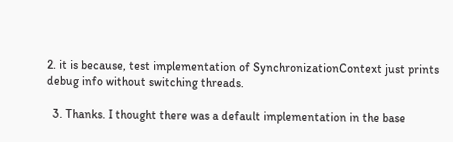2. it is because, test implementation of SynchronizationContext just prints debug info without switching threads.

  3. Thanks. I thought there was a default implementation in the base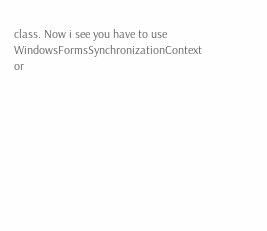class. Now i see you have to use WindowsFormsSynchronizationContext or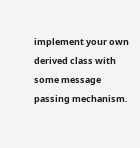implement your own derived class with some message passing mechanism.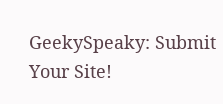GeekySpeaky: Submit Your Site!